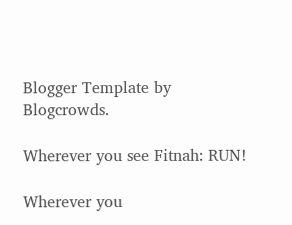Blogger Template by Blogcrowds.

Wherever you see Fitnah: RUN!

Wherever you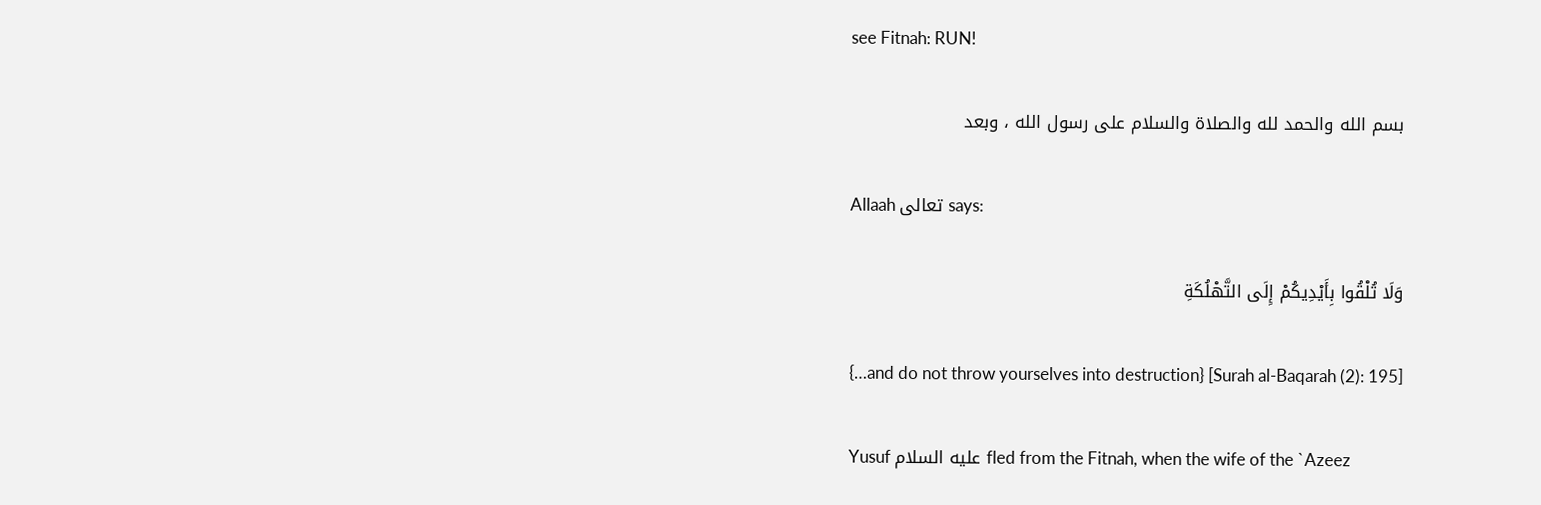see Fitnah: RUN!

بسم الله والحمد لله والصلاة والسلام على رسول الله ، وبعد

Allaah تعالى says:

وَلَا تُلْقُوا بِأَيْدِيكُمْ إِلَى التَّهْلُكَةِ

{…and do not throw yourselves into destruction} [Surah al-Baqarah (2): 195]

Yusuf عليه السلام fled from the Fitnah, when the wife of the `Azeez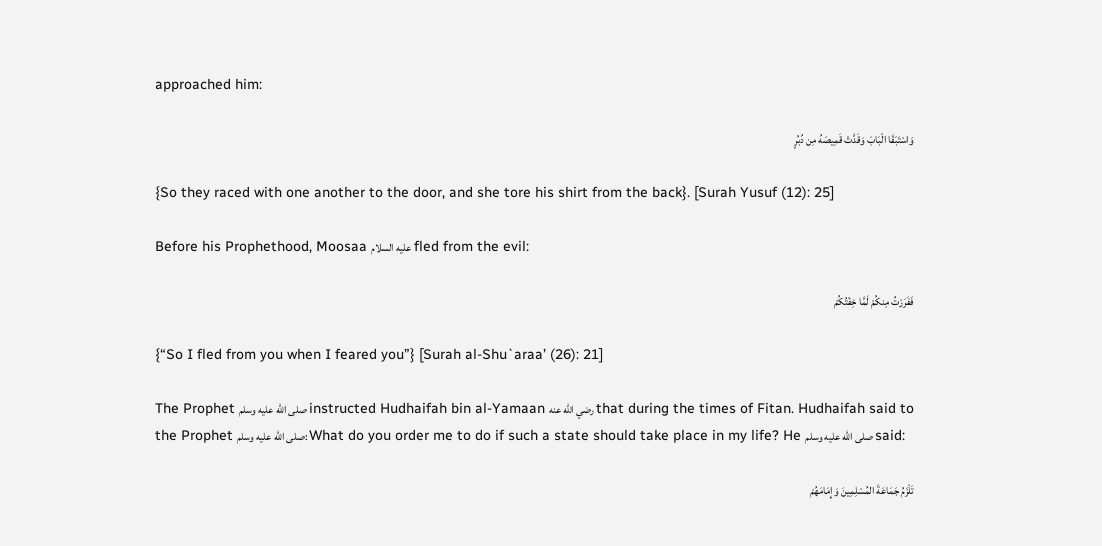approached him:

وَاسْتَبَقَا الْبَابَ وَقَدَّتْ قَمِيصَهُ مِن دُبُرٍ

{So they raced with one another to the door, and she tore his shirt from the back}. [Surah Yusuf (12): 25]

Before his Prophethood, Moosaa عليه السلام fled from the evil:

فَفَرَرْتُ مِنكُمْ لَمَّا خِفْتُكُمْ

{“So I fled from you when I feared you”} [Surah al-Shu`araa’ (26): 21]

The Prophet صلى الله عليه وسلم instructed Hudhaifah bin al-Yamaan رضي الله عنه that during the times of Fitan. Hudhaifah said to the Prophet صلى الله عليه وسلم: What do you order me to do if such a state should take place in my life? He صلى الله عليه وسلم said:

تَلْزَمُ جَمَاعَةَ المُسْلِمِينَ وَإِمَامَهُمْ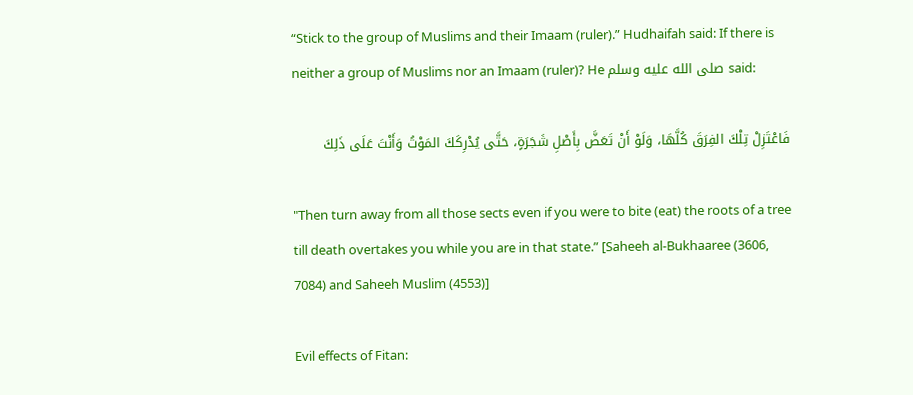“Stick to the group of Muslims and their Imaam (ruler).” Hudhaifah said: If there is neither a group of Muslims nor an Imaam (ruler)? He صلى الله عليه وسلم said:

فَاعْتَزِلْ تِلْكَ الفِرَقَ كُلَّهَا، وَلَوْ أَنْ تَعَضَّ بِأَصْلِ شَجَرَةٍ، حَتَّى يُدْرِكَكَ المَوْتُ وَأَنْتَ عَلَى ذَلِكَ

"Then turn away from all those sects even if you were to bite (eat) the roots of a tree till death overtakes you while you are in that state.” [Saheeh al-Bukhaaree (3606, 7084) and Saheeh Muslim (4553)]

Evil effects of Fitan: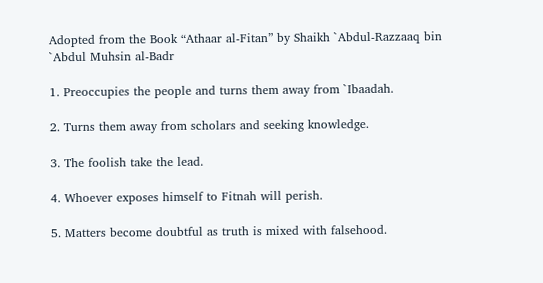Adopted from the Book “Athaar al-Fitan” by Shaikh `Abdul-Razzaaq bin `Abdul Muhsin al-Badr

1. Preoccupies the people and turns them away from `Ibaadah.

2. Turns them away from scholars and seeking knowledge.

3. The foolish take the lead.

4. Whoever exposes himself to Fitnah will perish.

5. Matters become doubtful as truth is mixed with falsehood.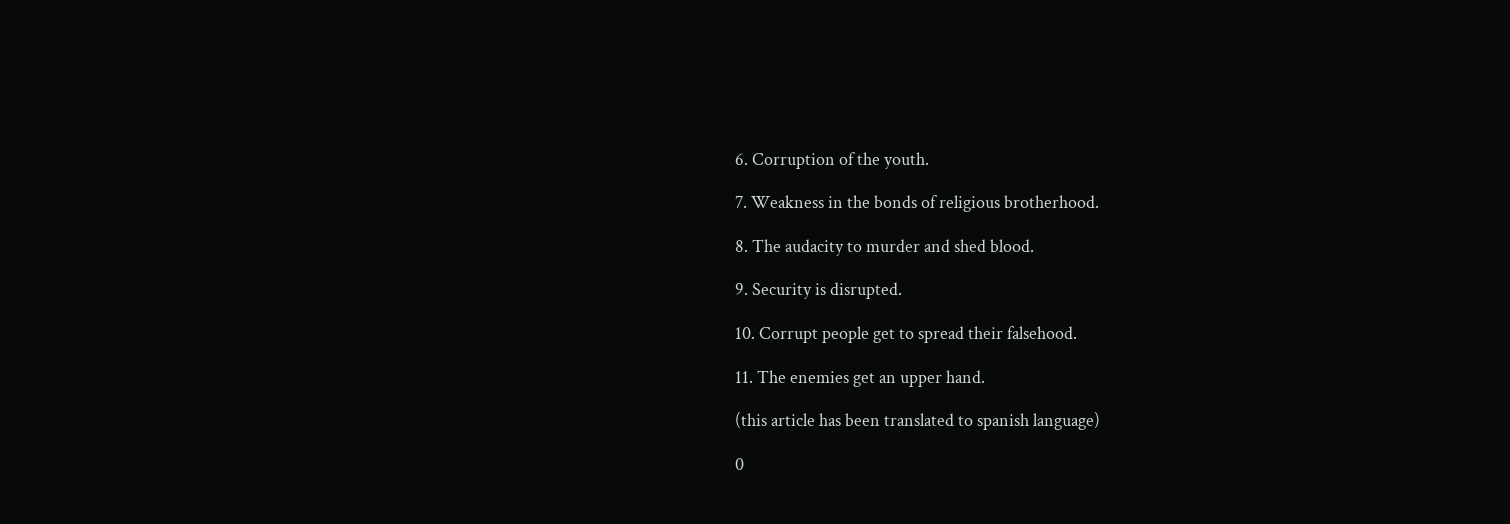6. Corruption of the youth.

7. Weakness in the bonds of religious brotherhood.

8. The audacity to murder and shed blood.

9. Security is disrupted.

10. Corrupt people get to spread their falsehood.

11. The enemies get an upper hand.

(this article has been translated to spanish language)

0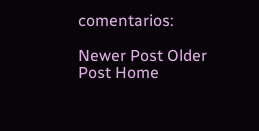comentarios:

Newer Post Older Post Home